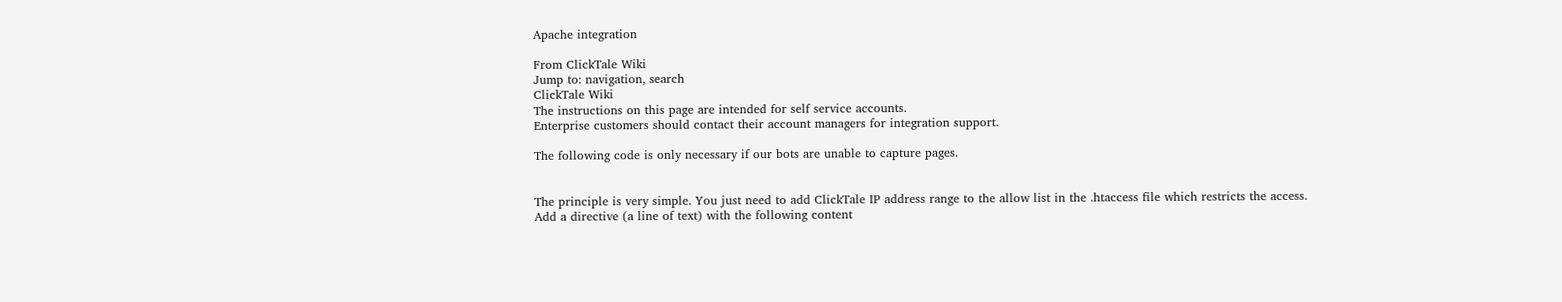Apache integration

From ClickTale Wiki
Jump to: navigation, search
ClickTale Wiki
The instructions on this page are intended for self service accounts.
Enterprise customers should contact their account managers for integration support.

The following code is only necessary if our bots are unable to capture pages.


The principle is very simple. You just need to add ClickTale IP address range to the allow list in the .htaccess file which restricts the access. Add a directive (a line of text) with the following content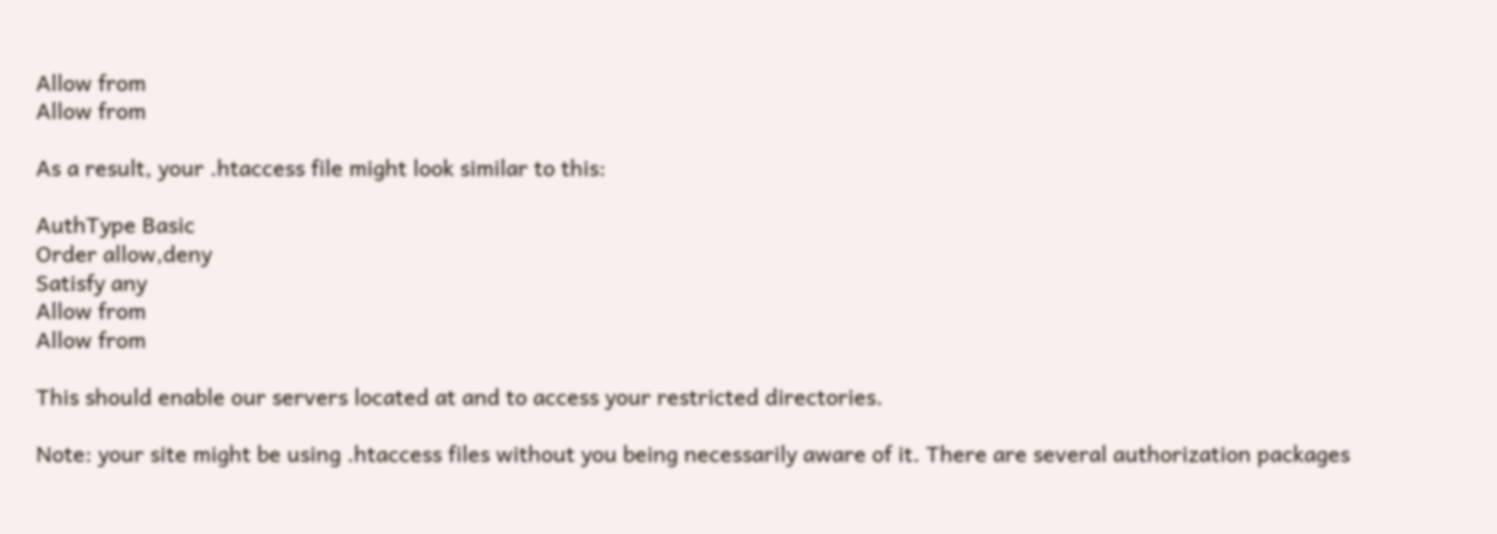Allow from
Allow from

As a result, your .htaccess file might look similar to this:

AuthType Basic
Order allow,deny
Satisfy any
Allow from
Allow from

This should enable our servers located at and to access your restricted directories.

Note: your site might be using .htaccess files without you being necessarily aware of it. There are several authorization packages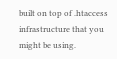built on top of .htaccess infrastructure that you might be using.